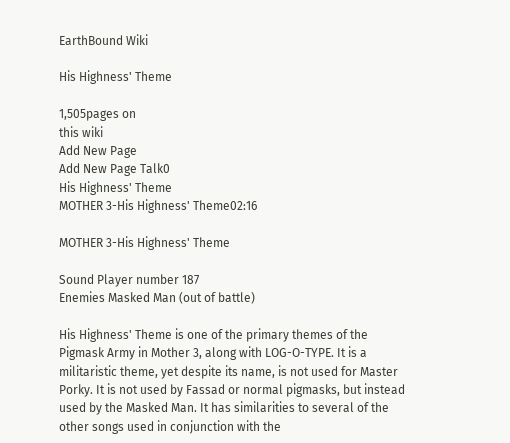EarthBound Wiki

His Highness' Theme

1,505pages on
this wiki
Add New Page
Add New Page Talk0
His Highness' Theme
MOTHER 3-His Highness' Theme02:16

MOTHER 3-His Highness' Theme

Sound Player number 187
Enemies Masked Man (out of battle)

His Highness' Theme is one of the primary themes of the Pigmask Army in Mother 3, along with LOG-O-TYPE. It is a militaristic theme, yet despite its name, is not used for Master Porky. It is not used by Fassad or normal pigmasks, but instead used by the Masked Man. It has similarities to several of the other songs used in conjunction with the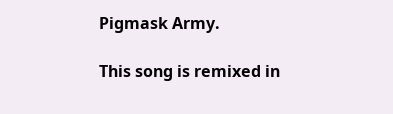Pigmask Army.

This song is remixed in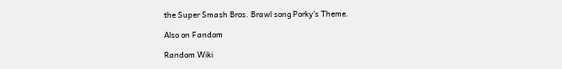the Super Smash Bros. Brawl song Porky's Theme.

Also on Fandom

Random Wiki